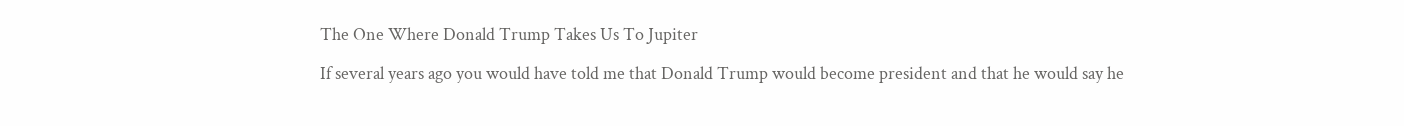The One Where Donald Trump Takes Us To Jupiter

If several years ago you would have told me that Donald Trump would become president and that he would say he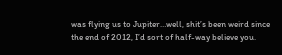was flying us to Jupiter…well, shit’s been weird since the end of 2012, I’d sort of half-way believe you.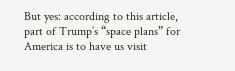But yes: according to this article, part of Trump’s “space plans” for America is to have us visit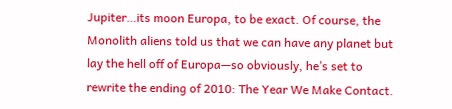Jupiter…its moon Europa, to be exact. Of course, the Monolith aliens told us that we can have any planet but lay the hell off of Europa—so obviously, he’s set to rewrite the ending of 2010: The Year We Make Contact.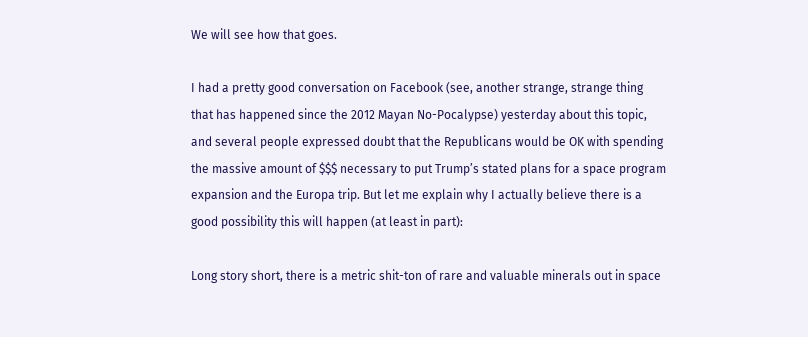We will see how that goes.

I had a pretty good conversation on Facebook (see, another strange, strange thing that has happened since the 2012 Mayan No-Pocalypse) yesterday about this topic, and several people expressed doubt that the Republicans would be OK with spending the massive amount of $$$ necessary to put Trump’s stated plans for a space program expansion and the Europa trip. But let me explain why I actually believe there is a good possibility this will happen (at least in part):

Long story short, there is a metric shit-ton of rare and valuable minerals out in space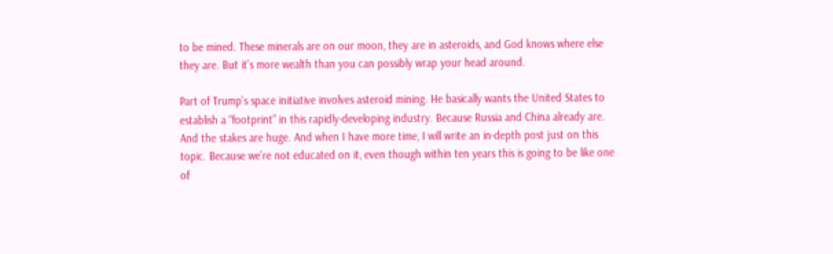to be mined. These minerals are on our moon, they are in asteroids, and God knows where else they are. But it’s more wealth than you can possibly wrap your head around.

Part of Trump’s space initiative involves asteroid mining. He basically wants the United States to establish a “footprint” in this rapidly-developing industry. Because Russia and China already are. And the stakes are huge. And when I have more time, I will write an in-depth post just on this topic. Because we’re not educated on it, even though within ten years this is going to be like one of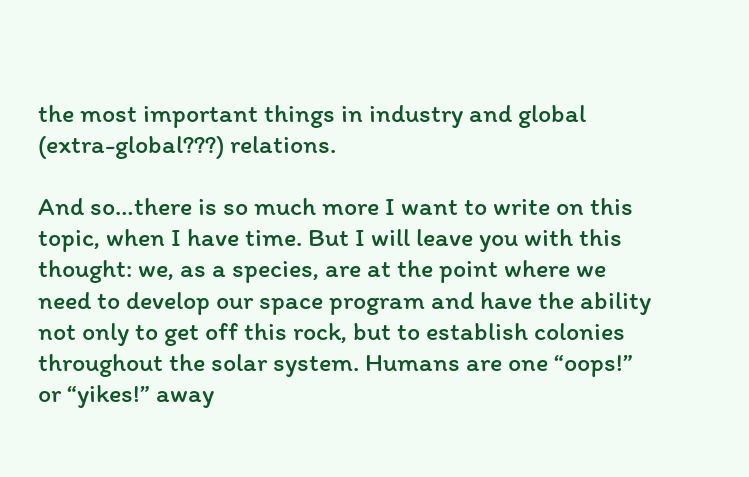the most important things in industry and global (extra-global???) relations.

And so…there is so much more I want to write on this topic, when I have time. But I will leave you with this thought: we, as a species, are at the point where we need to develop our space program and have the ability not only to get off this rock, but to establish colonies throughout the solar system. Humans are one “oops!” or “yikes!” away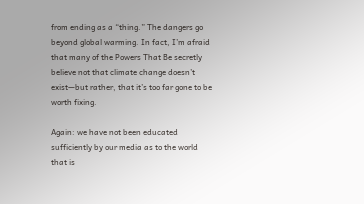from ending as a “thing.” The dangers go beyond global warming. In fact, I’m afraid that many of the Powers That Be secretly believe not that climate change doesn’t exist—but rather, that it’s too far gone to be worth fixing.

Again: we have not been educated sufficiently by our media as to the world that is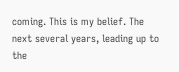coming. This is my belief. The next several years, leading up to the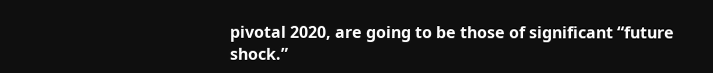pivotal 2020, are going to be those of significant “future shock.”